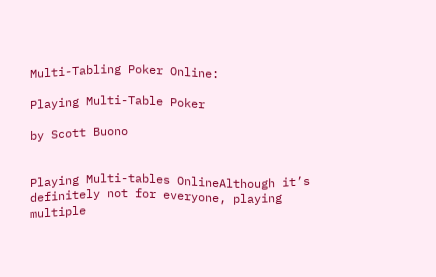Multi-Tabling Poker Online:

Playing Multi-Table Poker

by Scott Buono


Playing Multi-tables OnlineAlthough it’s definitely not for everyone, playing multiple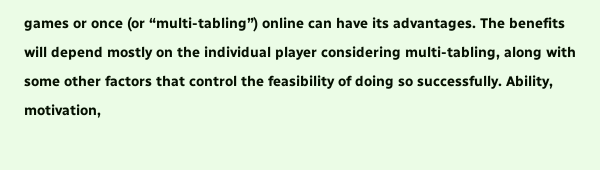games or once (or “multi-tabling”) online can have its advantages. The benefits will depend mostly on the individual player considering multi-tabling, along with some other factors that control the feasibility of doing so successfully. Ability, motivation,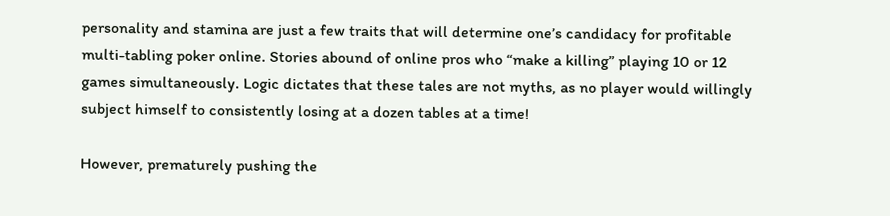personality and stamina are just a few traits that will determine one’s candidacy for profitable multi-tabling poker online. Stories abound of online pros who “make a killing” playing 10 or 12 games simultaneously. Logic dictates that these tales are not myths, as no player would willingly subject himself to consistently losing at a dozen tables at a time!

However, prematurely pushing the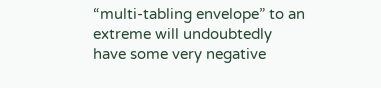“multi-tabling envelope” to an extreme will undoubtedly have some very negative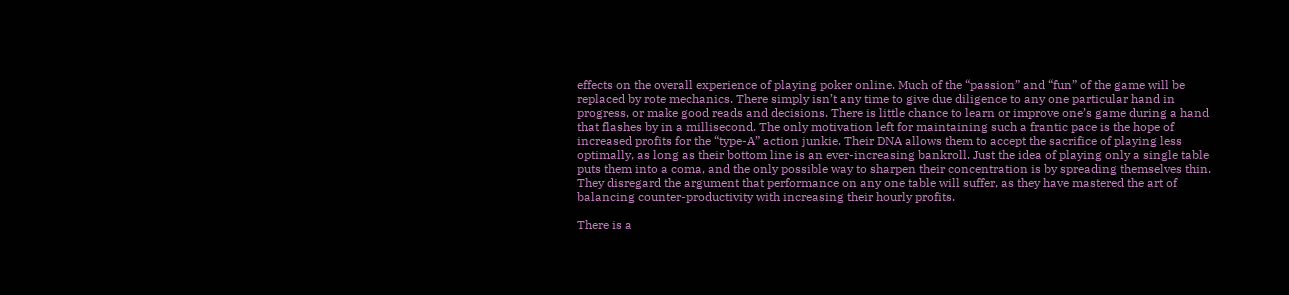effects on the overall experience of playing poker online. Much of the “passion” and “fun” of the game will be replaced by rote mechanics. There simply isn’t any time to give due diligence to any one particular hand in progress, or make good reads and decisions. There is little chance to learn or improve one’s game during a hand that flashes by in a millisecond. The only motivation left for maintaining such a frantic pace is the hope of increased profits for the “type-A” action junkie. Their DNA allows them to accept the sacrifice of playing less optimally, as long as their bottom line is an ever-increasing bankroll. Just the idea of playing only a single table puts them into a coma, and the only possible way to sharpen their concentration is by spreading themselves thin. They disregard the argument that performance on any one table will suffer, as they have mastered the art of balancing counter-productivity with increasing their hourly profits.

There is a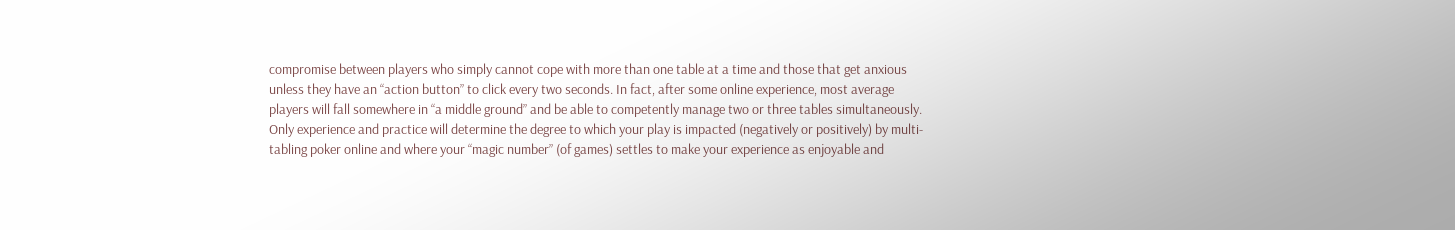compromise between players who simply cannot cope with more than one table at a time and those that get anxious unless they have an “action button” to click every two seconds. In fact, after some online experience, most average players will fall somewhere in “a middle ground” and be able to competently manage two or three tables simultaneously. Only experience and practice will determine the degree to which your play is impacted (negatively or positively) by multi-tabling poker online and where your “magic number” (of games) settles to make your experience as enjoyable and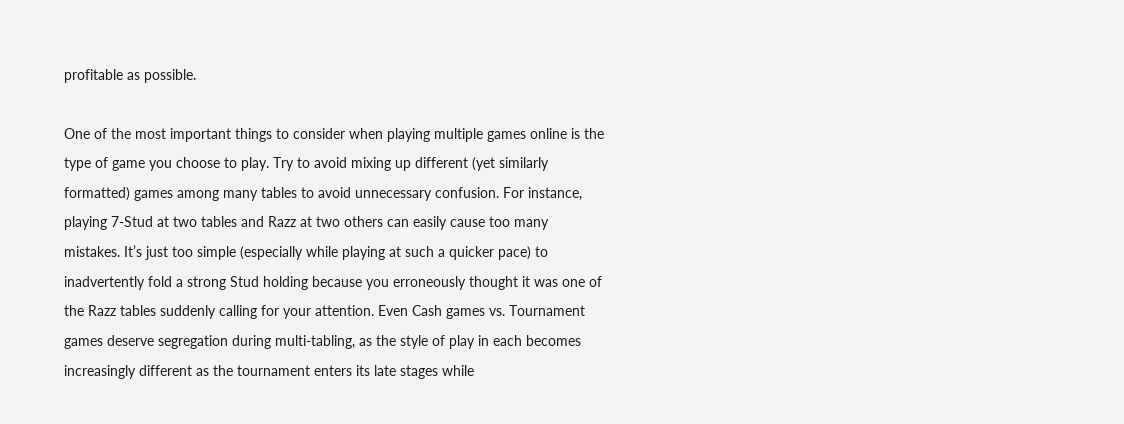profitable as possible.

One of the most important things to consider when playing multiple games online is the type of game you choose to play. Try to avoid mixing up different (yet similarly formatted) games among many tables to avoid unnecessary confusion. For instance, playing 7-Stud at two tables and Razz at two others can easily cause too many mistakes. It’s just too simple (especially while playing at such a quicker pace) to inadvertently fold a strong Stud holding because you erroneously thought it was one of the Razz tables suddenly calling for your attention. Even Cash games vs. Tournament games deserve segregation during multi-tabling, as the style of play in each becomes increasingly different as the tournament enters its late stages while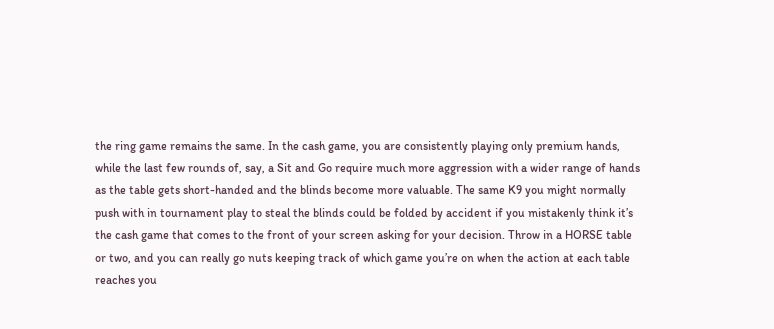the ring game remains the same. In the cash game, you are consistently playing only premium hands, while the last few rounds of, say, a Sit and Go require much more aggression with a wider range of hands as the table gets short-handed and the blinds become more valuable. The same K9 you might normally push with in tournament play to steal the blinds could be folded by accident if you mistakenly think it’s the cash game that comes to the front of your screen asking for your decision. Throw in a HORSE table or two, and you can really go nuts keeping track of which game you’re on when the action at each table reaches you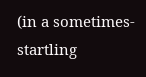(in a sometimes-startling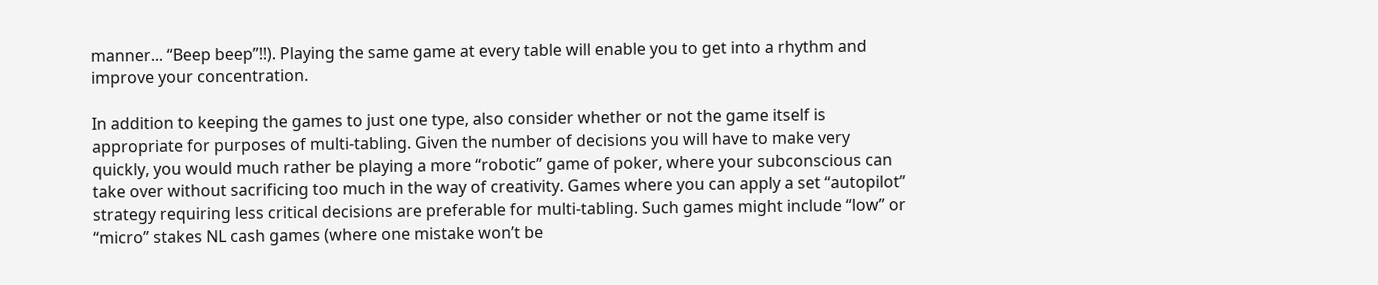manner... “Beep beep”!!). Playing the same game at every table will enable you to get into a rhythm and improve your concentration.

In addition to keeping the games to just one type, also consider whether or not the game itself is appropriate for purposes of multi-tabling. Given the number of decisions you will have to make very quickly, you would much rather be playing a more “robotic” game of poker, where your subconscious can take over without sacrificing too much in the way of creativity. Games where you can apply a set “autopilot” strategy requiring less critical decisions are preferable for multi-tabling. Such games might include “low” or “micro” stakes NL cash games (where one mistake won’t be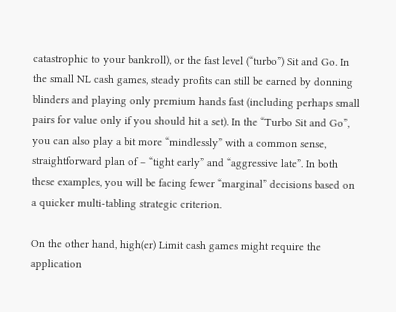catastrophic to your bankroll), or the fast level (“turbo”) Sit and Go. In the small NL cash games, steady profits can still be earned by donning blinders and playing only premium hands fast (including perhaps small pairs for value only if you should hit a set). In the “Turbo Sit and Go”, you can also play a bit more “mindlessly” with a common sense, straightforward plan of – “tight early” and “aggressive late”. In both these examples, you will be facing fewer “marginal” decisions based on a quicker multi-tabling strategic criterion.

On the other hand, high(er) Limit cash games might require the application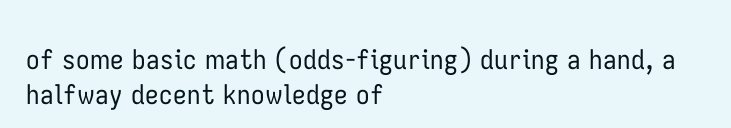of some basic math (odds-figuring) during a hand, a halfway decent knowledge of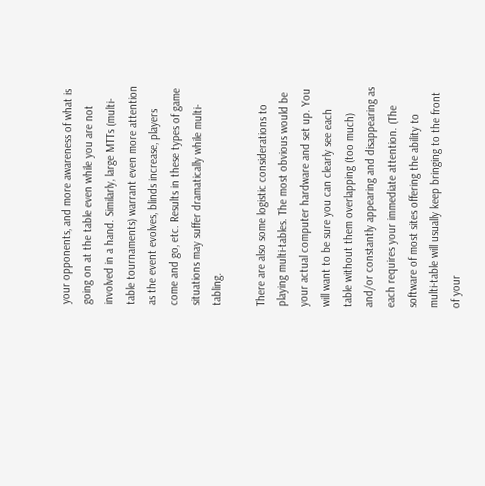your opponents, and more awareness of what is going on at the table even while you are not involved in a hand. Similarly, large MTTs (multi-table tournaments) warrant even more attention as the event evolves, blinds increase, players come and go, etc. Results in these types of game situations may suffer dramatically while multi-tabling.

There are also some logistic considerations to playing multi-tables. The most obvious would be your actual computer hardware and set up. You will want to be sure you can clearly see each table without them overlapping (too much) and/or constantly appearing and disappearing as each requires your immediate attention. (The software of most sites offering the ability to multi-table will usually keep bringing to the front of your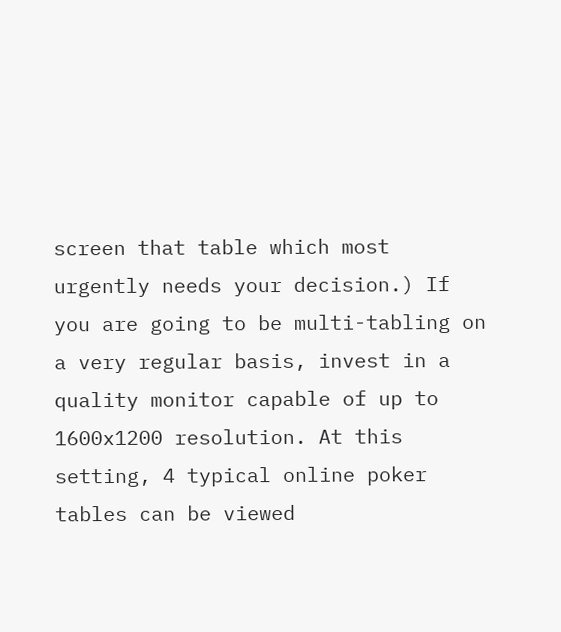screen that table which most urgently needs your decision.) If you are going to be multi-tabling on a very regular basis, invest in a quality monitor capable of up to 1600x1200 resolution. At this setting, 4 typical online poker tables can be viewed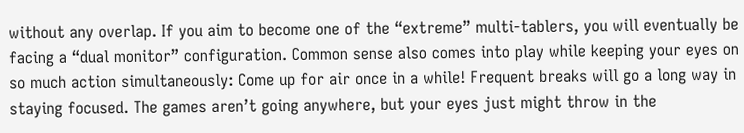without any overlap. If you aim to become one of the “extreme” multi-tablers, you will eventually be facing a “dual monitor” configuration. Common sense also comes into play while keeping your eyes on so much action simultaneously: Come up for air once in a while! Frequent breaks will go a long way in staying focused. The games aren’t going anywhere, but your eyes just might throw in the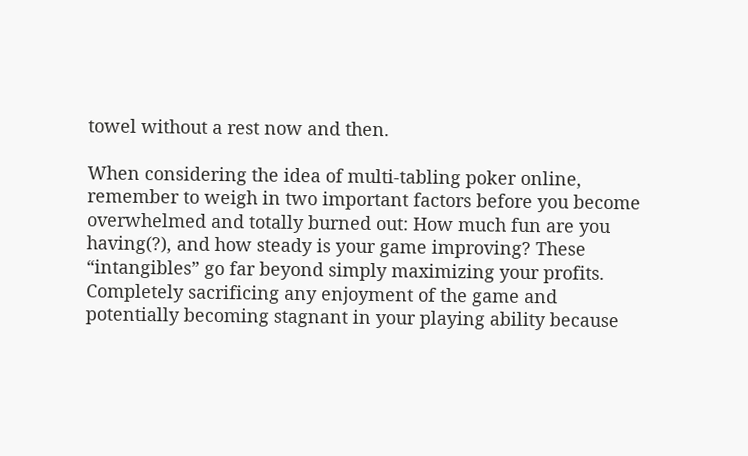towel without a rest now and then.

When considering the idea of multi-tabling poker online, remember to weigh in two important factors before you become overwhelmed and totally burned out: How much fun are you having(?), and how steady is your game improving? These “intangibles” go far beyond simply maximizing your profits. Completely sacrificing any enjoyment of the game and potentially becoming stagnant in your playing ability because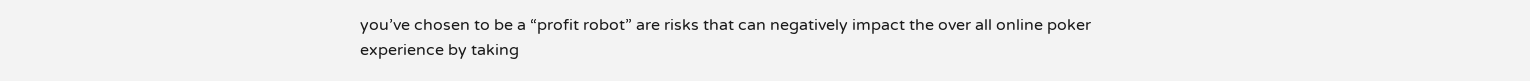you’ve chosen to be a “profit robot” are risks that can negatively impact the over all online poker experience by taking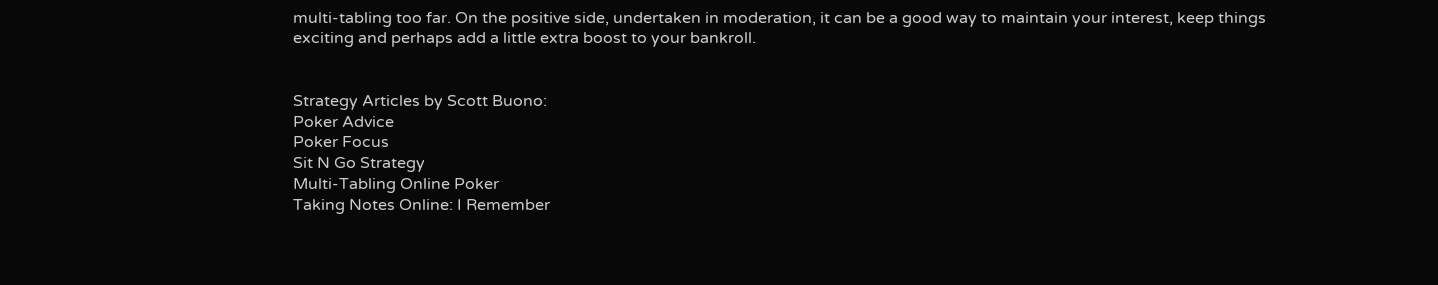multi-tabling too far. On the positive side, undertaken in moderation, it can be a good way to maintain your interest, keep things exciting and perhaps add a little extra boost to your bankroll.


Strategy Articles by Scott Buono:
Poker Advice
Poker Focus
Sit N Go Strategy
Multi-Tabling Online Poker
Taking Notes Online: I Remember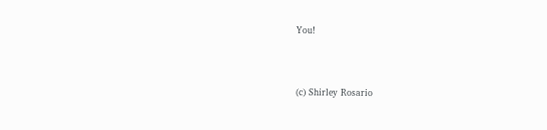You!



(c) Shirley Rosario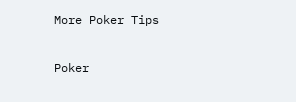More Poker Tips

Poker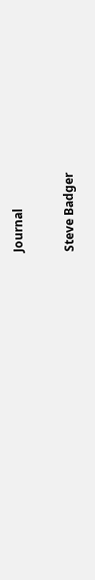Journal

Steve Badger